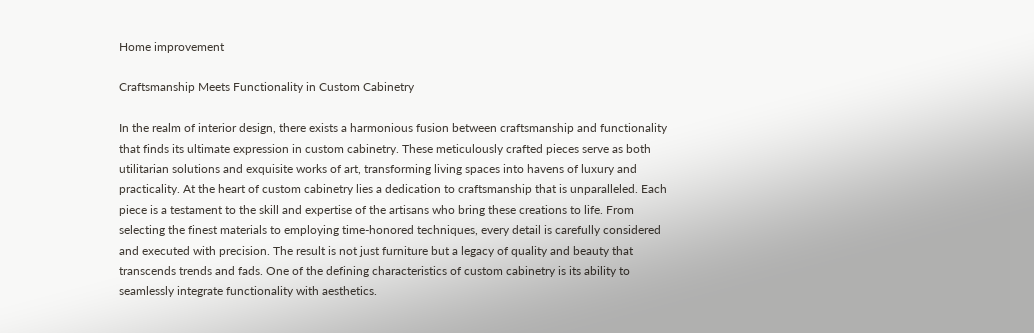Home improvement

Craftsmanship Meets Functionality in Custom Cabinetry

In the realm of interior design, there exists a harmonious fusion between craftsmanship and functionality that finds its ultimate expression in custom cabinetry. These meticulously crafted pieces serve as both utilitarian solutions and exquisite works of art, transforming living spaces into havens of luxury and practicality. At the heart of custom cabinetry lies a dedication to craftsmanship that is unparalleled. Each piece is a testament to the skill and expertise of the artisans who bring these creations to life. From selecting the finest materials to employing time-honored techniques, every detail is carefully considered and executed with precision. The result is not just furniture but a legacy of quality and beauty that transcends trends and fads. One of the defining characteristics of custom cabinetry is its ability to seamlessly integrate functionality with aesthetics.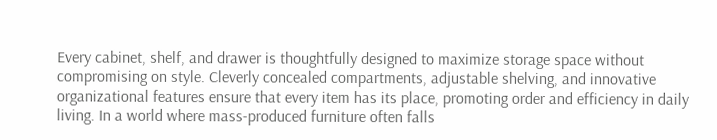Every cabinet, shelf, and drawer is thoughtfully designed to maximize storage space without compromising on style. Cleverly concealed compartments, adjustable shelving, and innovative organizational features ensure that every item has its place, promoting order and efficiency in daily living. In a world where mass-produced furniture often falls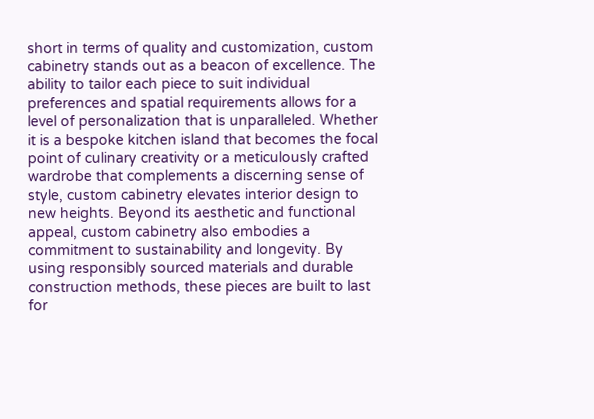short in terms of quality and customization, custom cabinetry stands out as a beacon of excellence. The ability to tailor each piece to suit individual preferences and spatial requirements allows for a level of personalization that is unparalleled. Whether it is a bespoke kitchen island that becomes the focal point of culinary creativity or a meticulously crafted wardrobe that complements a discerning sense of style, custom cabinetry elevates interior design to new heights. Beyond its aesthetic and functional appeal, custom cabinetry also embodies a commitment to sustainability and longevity. By using responsibly sourced materials and durable construction methods, these pieces are built to last for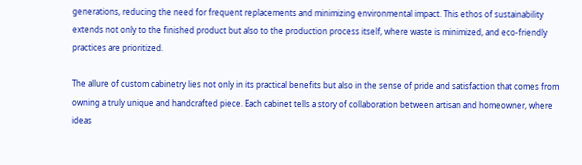generations, reducing the need for frequent replacements and minimizing environmental impact. This ethos of sustainability extends not only to the finished product but also to the production process itself, where waste is minimized, and eco-friendly practices are prioritized.

The allure of custom cabinetry lies not only in its practical benefits but also in the sense of pride and satisfaction that comes from owning a truly unique and handcrafted piece. Each cabinet tells a story of collaboration between artisan and homeowner, where ideas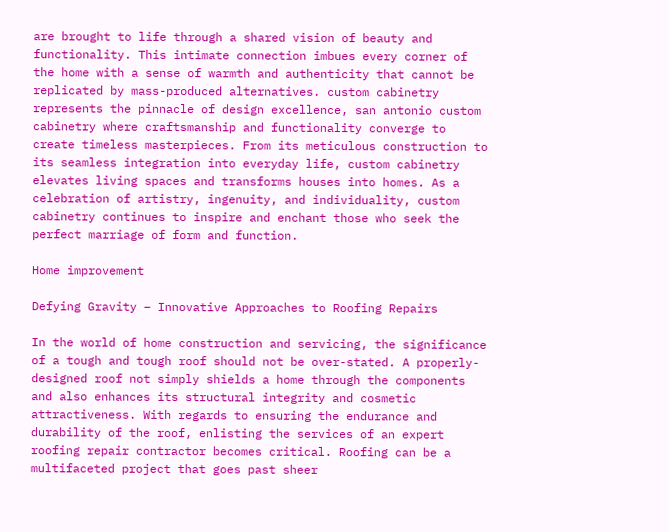are brought to life through a shared vision of beauty and functionality. This intimate connection imbues every corner of the home with a sense of warmth and authenticity that cannot be replicated by mass-produced alternatives. custom cabinetry represents the pinnacle of design excellence, san antonio custom cabinetry where craftsmanship and functionality converge to create timeless masterpieces. From its meticulous construction to its seamless integration into everyday life, custom cabinetry elevates living spaces and transforms houses into homes. As a celebration of artistry, ingenuity, and individuality, custom cabinetry continues to inspire and enchant those who seek the perfect marriage of form and function.

Home improvement

Defying Gravity – Innovative Approaches to Roofing Repairs

In the world of home construction and servicing, the significance of a tough and tough roof should not be over-stated. A properly-designed roof not simply shields a home through the components and also enhances its structural integrity and cosmetic attractiveness. With regards to ensuring the endurance and durability of the roof, enlisting the services of an expert roofing repair contractor becomes critical. Roofing can be a multifaceted project that goes past sheer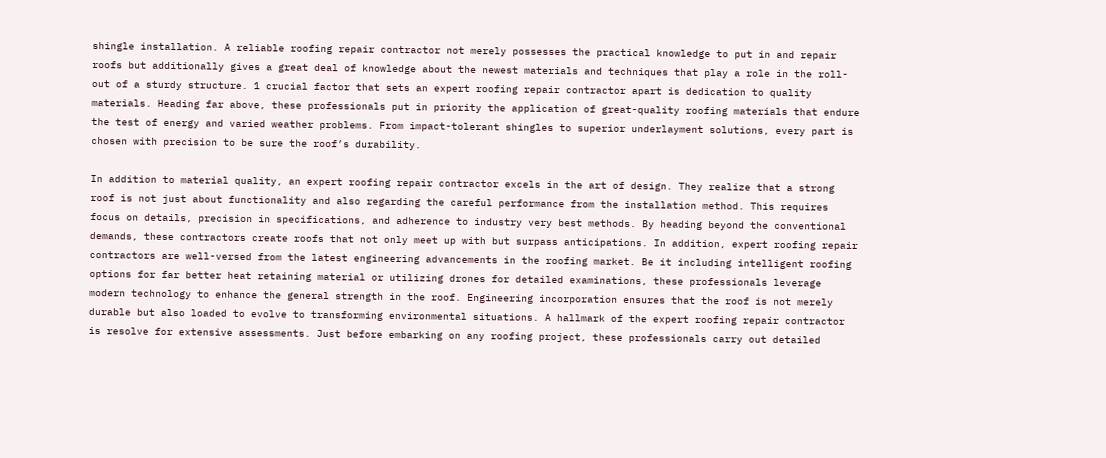shingle installation. A reliable roofing repair contractor not merely possesses the practical knowledge to put in and repair roofs but additionally gives a great deal of knowledge about the newest materials and techniques that play a role in the roll-out of a sturdy structure. 1 crucial factor that sets an expert roofing repair contractor apart is dedication to quality materials. Heading far above, these professionals put in priority the application of great-quality roofing materials that endure the test of energy and varied weather problems. From impact-tolerant shingles to superior underlayment solutions, every part is chosen with precision to be sure the roof’s durability.

In addition to material quality, an expert roofing repair contractor excels in the art of design. They realize that a strong roof is not just about functionality and also regarding the careful performance from the installation method. This requires focus on details, precision in specifications, and adherence to industry very best methods. By heading beyond the conventional demands, these contractors create roofs that not only meet up with but surpass anticipations. In addition, expert roofing repair contractors are well-versed from the latest engineering advancements in the roofing market. Be it including intelligent roofing options for far better heat retaining material or utilizing drones for detailed examinations, these professionals leverage modern technology to enhance the general strength in the roof. Engineering incorporation ensures that the roof is not merely durable but also loaded to evolve to transforming environmental situations. A hallmark of the expert roofing repair contractor is resolve for extensive assessments. Just before embarking on any roofing project, these professionals carry out detailed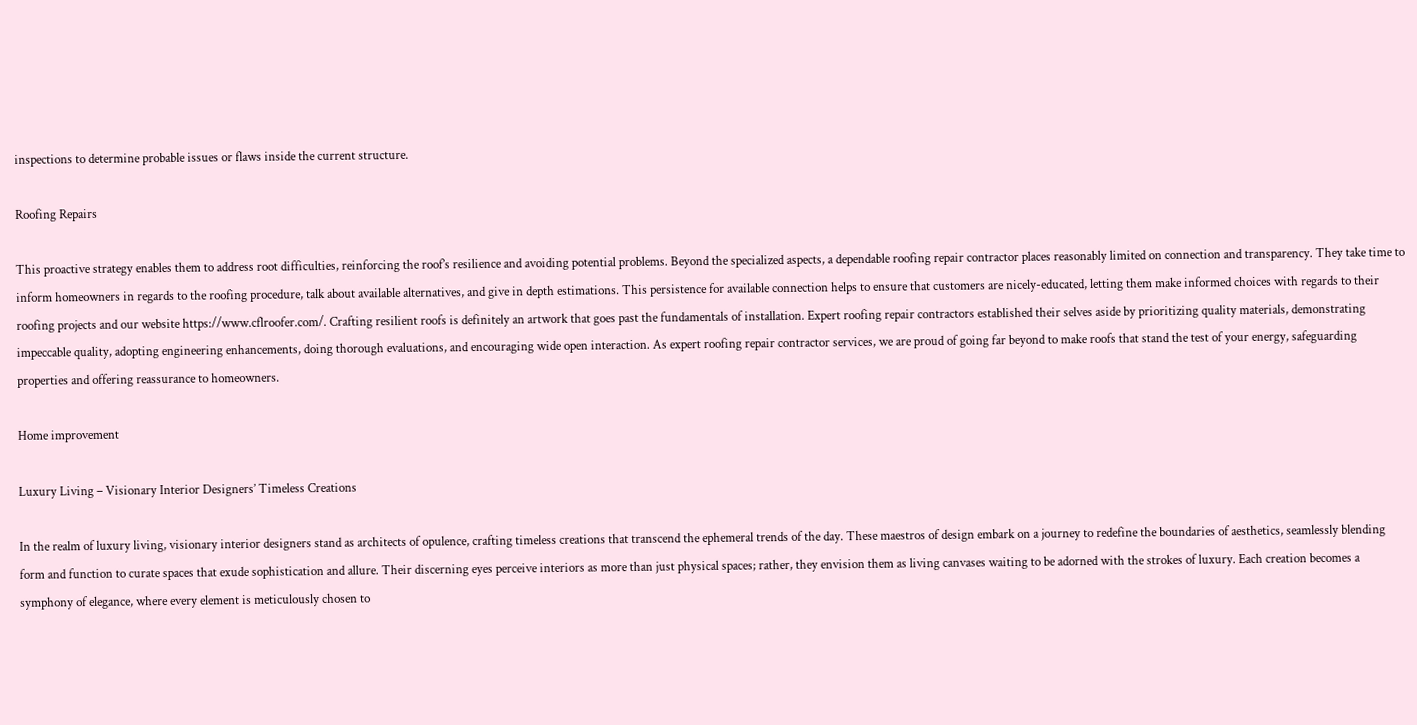inspections to determine probable issues or flaws inside the current structure.

Roofing Repairs

This proactive strategy enables them to address root difficulties, reinforcing the roof’s resilience and avoiding potential problems. Beyond the specialized aspects, a dependable roofing repair contractor places reasonably limited on connection and transparency. They take time to inform homeowners in regards to the roofing procedure, talk about available alternatives, and give in depth estimations. This persistence for available connection helps to ensure that customers are nicely-educated, letting them make informed choices with regards to their roofing projects and our website https://www.cflroofer.com/. Crafting resilient roofs is definitely an artwork that goes past the fundamentals of installation. Expert roofing repair contractors established their selves aside by prioritizing quality materials, demonstrating impeccable quality, adopting engineering enhancements, doing thorough evaluations, and encouraging wide open interaction. As expert roofing repair contractor services, we are proud of going far beyond to make roofs that stand the test of your energy, safeguarding properties and offering reassurance to homeowners.

Home improvement

Luxury Living – Visionary Interior Designers’ Timeless Creations

In the realm of luxury living, visionary interior designers stand as architects of opulence, crafting timeless creations that transcend the ephemeral trends of the day. These maestros of design embark on a journey to redefine the boundaries of aesthetics, seamlessly blending form and function to curate spaces that exude sophistication and allure. Their discerning eyes perceive interiors as more than just physical spaces; rather, they envision them as living canvases waiting to be adorned with the strokes of luxury. Each creation becomes a symphony of elegance, where every element is meticulously chosen to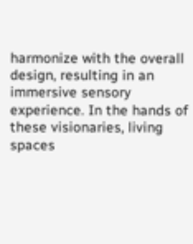harmonize with the overall design, resulting in an immersive sensory experience. In the hands of these visionaries, living spaces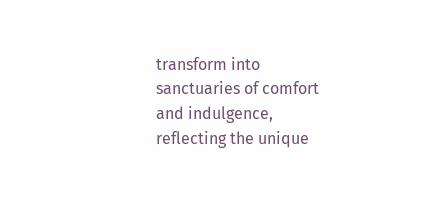transform into sanctuaries of comfort and indulgence, reflecting the unique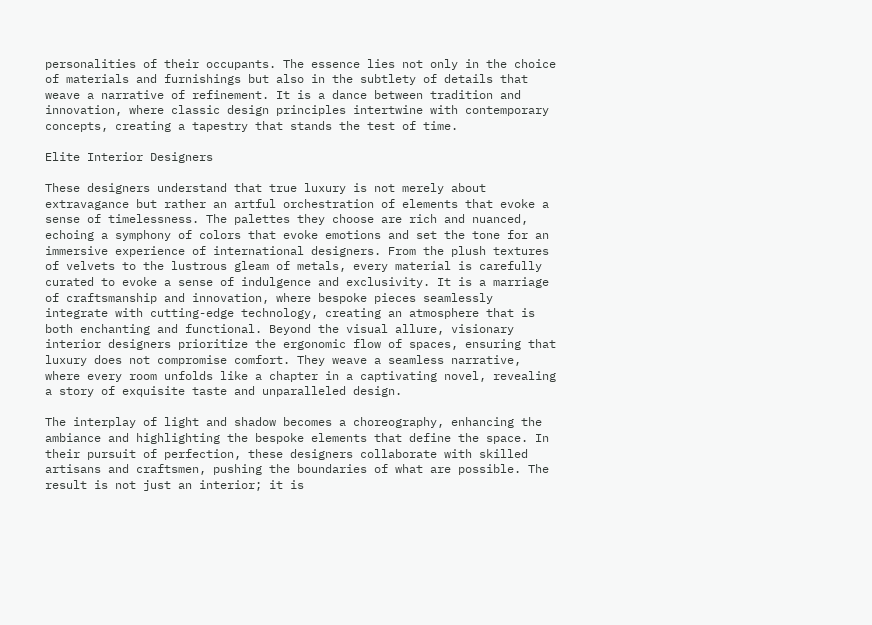personalities of their occupants. The essence lies not only in the choice of materials and furnishings but also in the subtlety of details that weave a narrative of refinement. It is a dance between tradition and innovation, where classic design principles intertwine with contemporary concepts, creating a tapestry that stands the test of time.

Elite Interior Designers

These designers understand that true luxury is not merely about extravagance but rather an artful orchestration of elements that evoke a sense of timelessness. The palettes they choose are rich and nuanced, echoing a symphony of colors that evoke emotions and set the tone for an immersive experience of international designers. From the plush textures of velvets to the lustrous gleam of metals, every material is carefully curated to evoke a sense of indulgence and exclusivity. It is a marriage of craftsmanship and innovation, where bespoke pieces seamlessly integrate with cutting-edge technology, creating an atmosphere that is both enchanting and functional. Beyond the visual allure, visionary interior designers prioritize the ergonomic flow of spaces, ensuring that luxury does not compromise comfort. They weave a seamless narrative, where every room unfolds like a chapter in a captivating novel, revealing a story of exquisite taste and unparalleled design.

The interplay of light and shadow becomes a choreography, enhancing the ambiance and highlighting the bespoke elements that define the space. In their pursuit of perfection, these designers collaborate with skilled artisans and craftsmen, pushing the boundaries of what are possible. The result is not just an interior; it is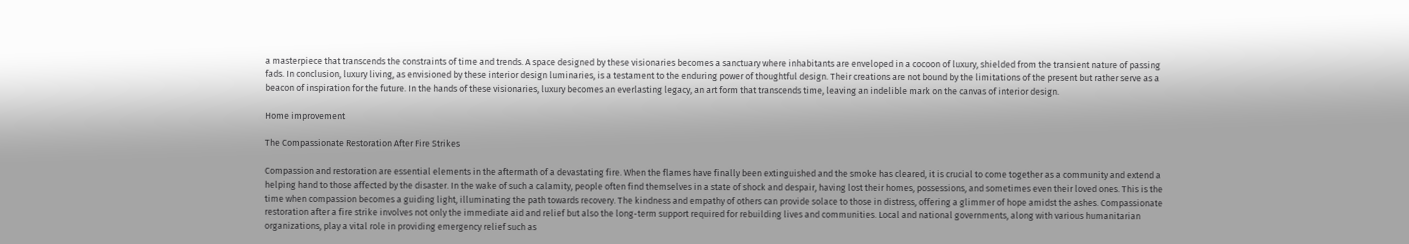a masterpiece that transcends the constraints of time and trends. A space designed by these visionaries becomes a sanctuary where inhabitants are enveloped in a cocoon of luxury, shielded from the transient nature of passing fads. In conclusion, luxury living, as envisioned by these interior design luminaries, is a testament to the enduring power of thoughtful design. Their creations are not bound by the limitations of the present but rather serve as a beacon of inspiration for the future. In the hands of these visionaries, luxury becomes an everlasting legacy, an art form that transcends time, leaving an indelible mark on the canvas of interior design.

Home improvement

The Compassionate Restoration After Fire Strikes

Compassion and restoration are essential elements in the aftermath of a devastating fire. When the flames have finally been extinguished and the smoke has cleared, it is crucial to come together as a community and extend a helping hand to those affected by the disaster. In the wake of such a calamity, people often find themselves in a state of shock and despair, having lost their homes, possessions, and sometimes even their loved ones. This is the time when compassion becomes a guiding light, illuminating the path towards recovery. The kindness and empathy of others can provide solace to those in distress, offering a glimmer of hope amidst the ashes. Compassionate restoration after a fire strike involves not only the immediate aid and relief but also the long-term support required for rebuilding lives and communities. Local and national governments, along with various humanitarian organizations, play a vital role in providing emergency relief such as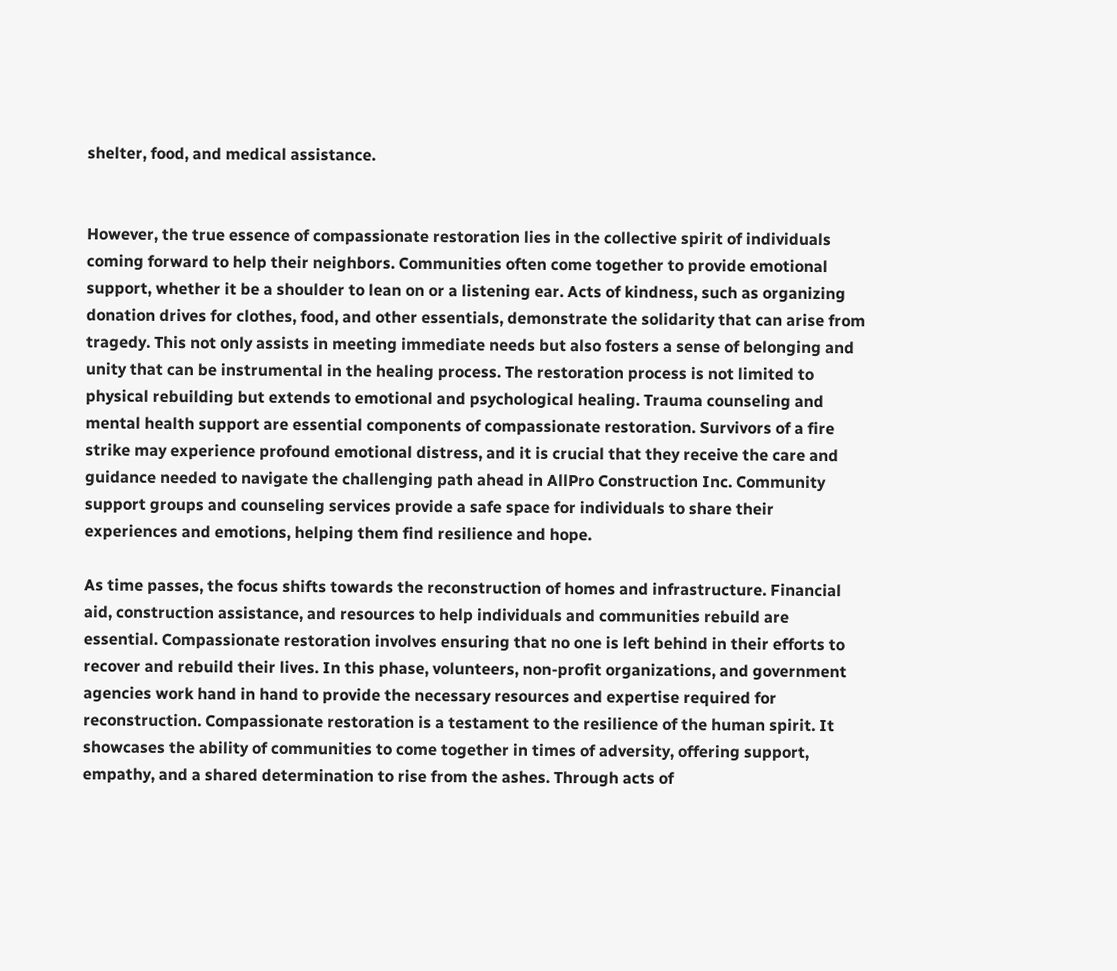shelter, food, and medical assistance.


However, the true essence of compassionate restoration lies in the collective spirit of individuals coming forward to help their neighbors. Communities often come together to provide emotional support, whether it be a shoulder to lean on or a listening ear. Acts of kindness, such as organizing donation drives for clothes, food, and other essentials, demonstrate the solidarity that can arise from tragedy. This not only assists in meeting immediate needs but also fosters a sense of belonging and unity that can be instrumental in the healing process. The restoration process is not limited to physical rebuilding but extends to emotional and psychological healing. Trauma counseling and mental health support are essential components of compassionate restoration. Survivors of a fire strike may experience profound emotional distress, and it is crucial that they receive the care and guidance needed to navigate the challenging path ahead in AllPro Construction Inc. Community support groups and counseling services provide a safe space for individuals to share their experiences and emotions, helping them find resilience and hope.

As time passes, the focus shifts towards the reconstruction of homes and infrastructure. Financial aid, construction assistance, and resources to help individuals and communities rebuild are essential. Compassionate restoration involves ensuring that no one is left behind in their efforts to recover and rebuild their lives. In this phase, volunteers, non-profit organizations, and government agencies work hand in hand to provide the necessary resources and expertise required for reconstruction. Compassionate restoration is a testament to the resilience of the human spirit. It showcases the ability of communities to come together in times of adversity, offering support, empathy, and a shared determination to rise from the ashes. Through acts of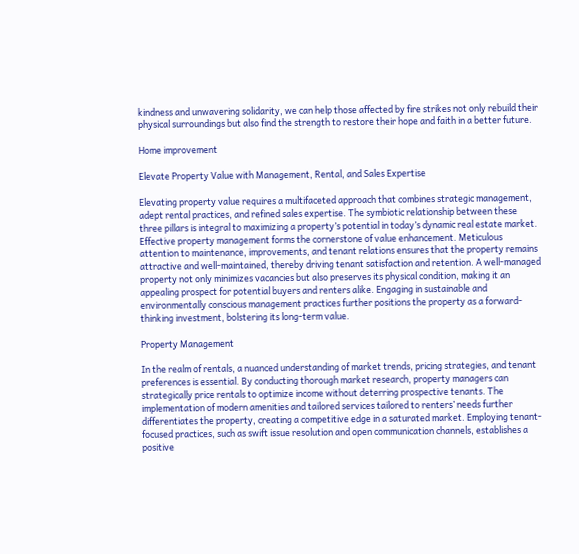kindness and unwavering solidarity, we can help those affected by fire strikes not only rebuild their physical surroundings but also find the strength to restore their hope and faith in a better future.

Home improvement

Elevate Property Value with Management, Rental, and Sales Expertise

Elevating property value requires a multifaceted approach that combines strategic management, adept rental practices, and refined sales expertise. The symbiotic relationship between these three pillars is integral to maximizing a property’s potential in today’s dynamic real estate market. Effective property management forms the cornerstone of value enhancement. Meticulous attention to maintenance, improvements, and tenant relations ensures that the property remains attractive and well-maintained, thereby driving tenant satisfaction and retention. A well-managed property not only minimizes vacancies but also preserves its physical condition, making it an appealing prospect for potential buyers and renters alike. Engaging in sustainable and environmentally conscious management practices further positions the property as a forward-thinking investment, bolstering its long-term value.

Property Management

In the realm of rentals, a nuanced understanding of market trends, pricing strategies, and tenant preferences is essential. By conducting thorough market research, property managers can strategically price rentals to optimize income without deterring prospective tenants. The implementation of modern amenities and tailored services tailored to renters’ needs further differentiates the property, creating a competitive edge in a saturated market. Employing tenant-focused practices, such as swift issue resolution and open communication channels, establishes a positive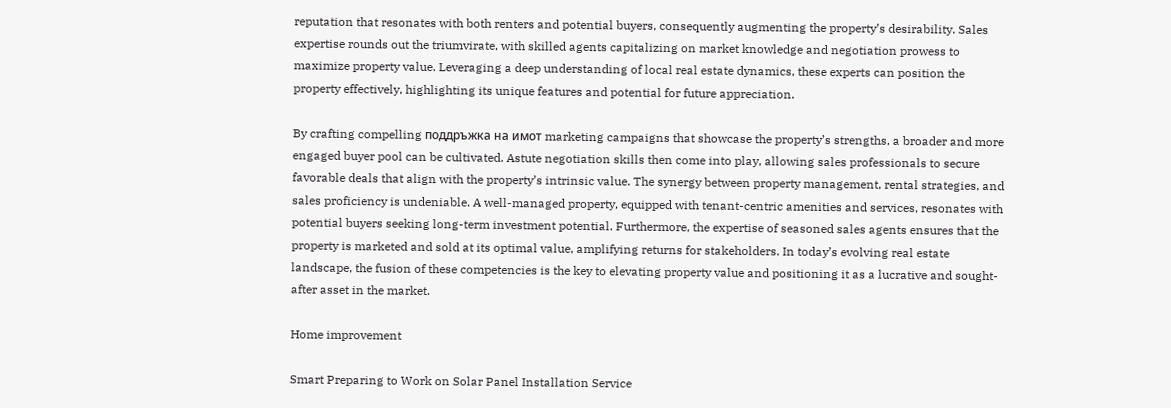reputation that resonates with both renters and potential buyers, consequently augmenting the property’s desirability. Sales expertise rounds out the triumvirate, with skilled agents capitalizing on market knowledge and negotiation prowess to maximize property value. Leveraging a deep understanding of local real estate dynamics, these experts can position the property effectively, highlighting its unique features and potential for future appreciation.

By crafting compelling поддръжка на имот marketing campaigns that showcase the property’s strengths, a broader and more engaged buyer pool can be cultivated. Astute negotiation skills then come into play, allowing sales professionals to secure favorable deals that align with the property’s intrinsic value. The synergy between property management, rental strategies, and sales proficiency is undeniable. A well-managed property, equipped with tenant-centric amenities and services, resonates with potential buyers seeking long-term investment potential. Furthermore, the expertise of seasoned sales agents ensures that the property is marketed and sold at its optimal value, amplifying returns for stakeholders. In today’s evolving real estate landscape, the fusion of these competencies is the key to elevating property value and positioning it as a lucrative and sought-after asset in the market.

Home improvement

Smart Preparing to Work on Solar Panel Installation Service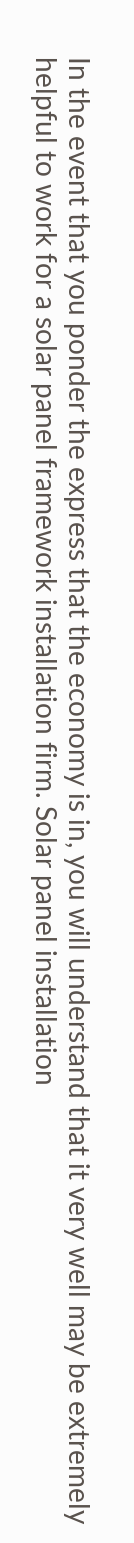In the event that you ponder the express that the economy is in, you will understand that it very well may be extremely helpful to work for a solar panel framework installation firm. Solar panel installation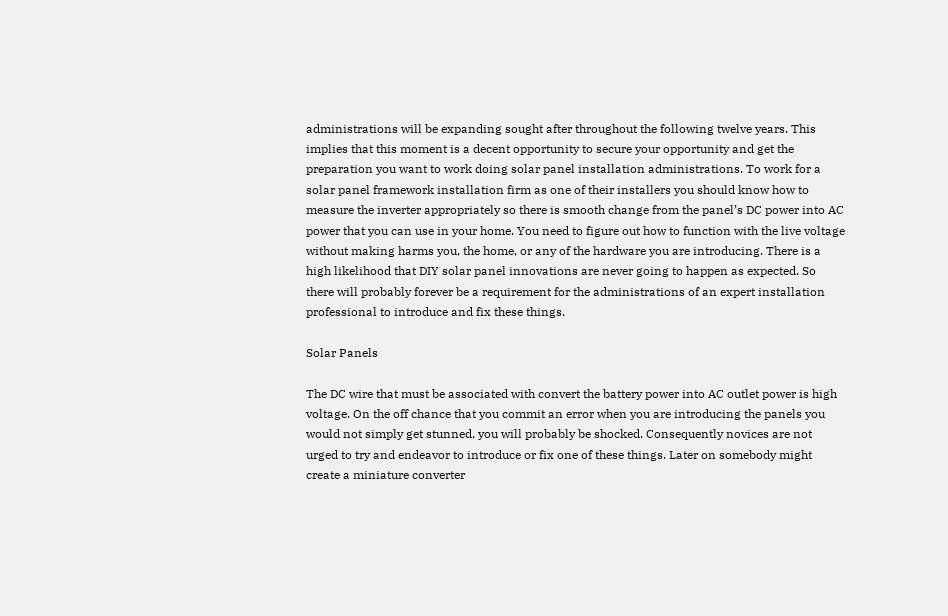administrations will be expanding sought after throughout the following twelve years. This implies that this moment is a decent opportunity to secure your opportunity and get the preparation you want to work doing solar panel installation administrations. To work for a solar panel framework installation firm as one of their installers you should know how to measure the inverter appropriately so there is smooth change from the panel’s DC power into AC power that you can use in your home. You need to figure out how to function with the live voltage without making harms you, the home, or any of the hardware you are introducing. There is a high likelihood that DIY solar panel innovations are never going to happen as expected. So there will probably forever be a requirement for the administrations of an expert installation professional to introduce and fix these things.

Solar Panels

The DC wire that must be associated with convert the battery power into AC outlet power is high voltage. On the off chance that you commit an error when you are introducing the panels you would not simply get stunned, you will probably be shocked. Consequently novices are not urged to try and endeavor to introduce or fix one of these things. Later on somebody might create a miniature converter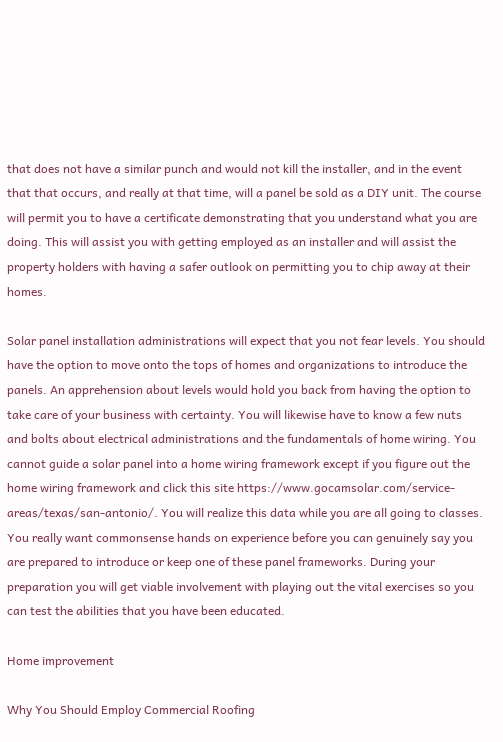that does not have a similar punch and would not kill the installer, and in the event that that occurs, and really at that time, will a panel be sold as a DIY unit. The course will permit you to have a certificate demonstrating that you understand what you are doing. This will assist you with getting employed as an installer and will assist the property holders with having a safer outlook on permitting you to chip away at their homes.

Solar panel installation administrations will expect that you not fear levels. You should have the option to move onto the tops of homes and organizations to introduce the panels. An apprehension about levels would hold you back from having the option to take care of your business with certainty. You will likewise have to know a few nuts and bolts about electrical administrations and the fundamentals of home wiring. You cannot guide a solar panel into a home wiring framework except if you figure out the home wiring framework and click this site https://www.gocamsolar.com/service-areas/texas/san-antonio/. You will realize this data while you are all going to classes. You really want commonsense hands on experience before you can genuinely say you are prepared to introduce or keep one of these panel frameworks. During your preparation you will get viable involvement with playing out the vital exercises so you can test the abilities that you have been educated.

Home improvement

Why You Should Employ Commercial Roofing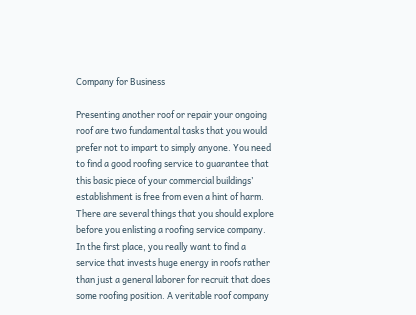Company for Business

Presenting another roof or repair your ongoing roof are two fundamental tasks that you would prefer not to impart to simply anyone. You need to find a good roofing service to guarantee that this basic piece of your commercial buildings’ establishment is free from even a hint of harm. There are several things that you should explore before you enlisting a roofing service company. In the first place, you really want to find a service that invests huge energy in roofs rather than just a general laborer for recruit that does some roofing position. A veritable roof company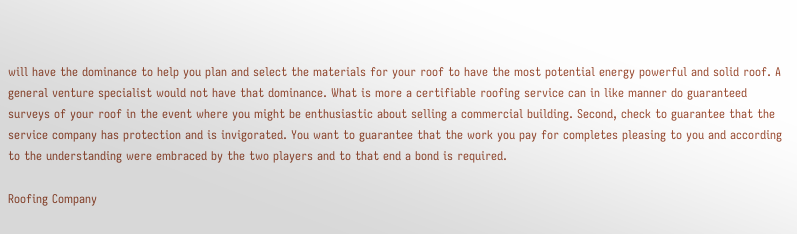will have the dominance to help you plan and select the materials for your roof to have the most potential energy powerful and solid roof. A general venture specialist would not have that dominance. What is more a certifiable roofing service can in like manner do guaranteed surveys of your roof in the event where you might be enthusiastic about selling a commercial building. Second, check to guarantee that the service company has protection and is invigorated. You want to guarantee that the work you pay for completes pleasing to you and according to the understanding were embraced by the two players and to that end a bond is required.

Roofing Company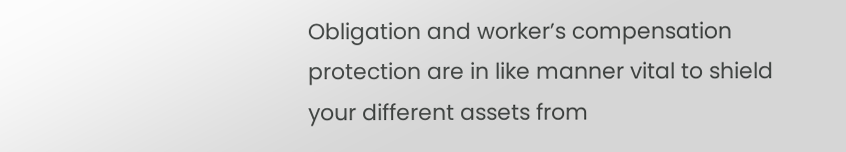Obligation and worker’s compensation protection are in like manner vital to shield your different assets from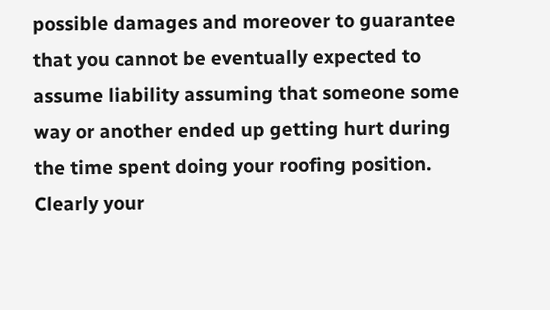possible damages and moreover to guarantee that you cannot be eventually expected to assume liability assuming that someone some way or another ended up getting hurt during the time spent doing your roofing position. Clearly your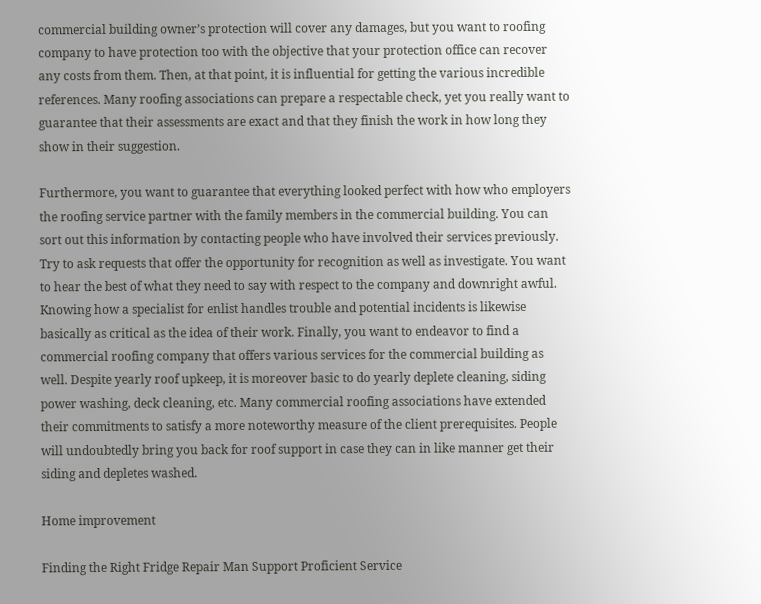commercial building owner’s protection will cover any damages, but you want to roofing company to have protection too with the objective that your protection office can recover any costs from them. Then, at that point, it is influential for getting the various incredible references. Many roofing associations can prepare a respectable check, yet you really want to guarantee that their assessments are exact and that they finish the work in how long they show in their suggestion.

Furthermore, you want to guarantee that everything looked perfect with how who employers the roofing service partner with the family members in the commercial building. You can sort out this information by contacting people who have involved their services previously. Try to ask requests that offer the opportunity for recognition as well as investigate. You want to hear the best of what they need to say with respect to the company and downright awful. Knowing how a specialist for enlist handles trouble and potential incidents is likewise basically as critical as the idea of their work. Finally, you want to endeavor to find a commercial roofing company that offers various services for the commercial building as well. Despite yearly roof upkeep, it is moreover basic to do yearly deplete cleaning, siding power washing, deck cleaning, etc. Many commercial roofing associations have extended their commitments to satisfy a more noteworthy measure of the client prerequisites. People will undoubtedly bring you back for roof support in case they can in like manner get their siding and depletes washed.

Home improvement

Finding the Right Fridge Repair Man Support Proficient Service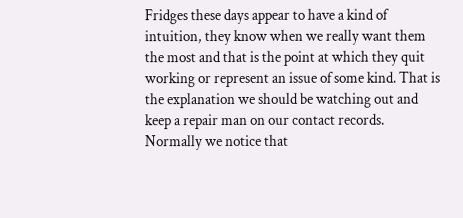Fridges these days appear to have a kind of intuition, they know when we really want them the most and that is the point at which they quit working or represent an issue of some kind. That is the explanation we should be watching out and keep a repair man on our contact records. Normally we notice that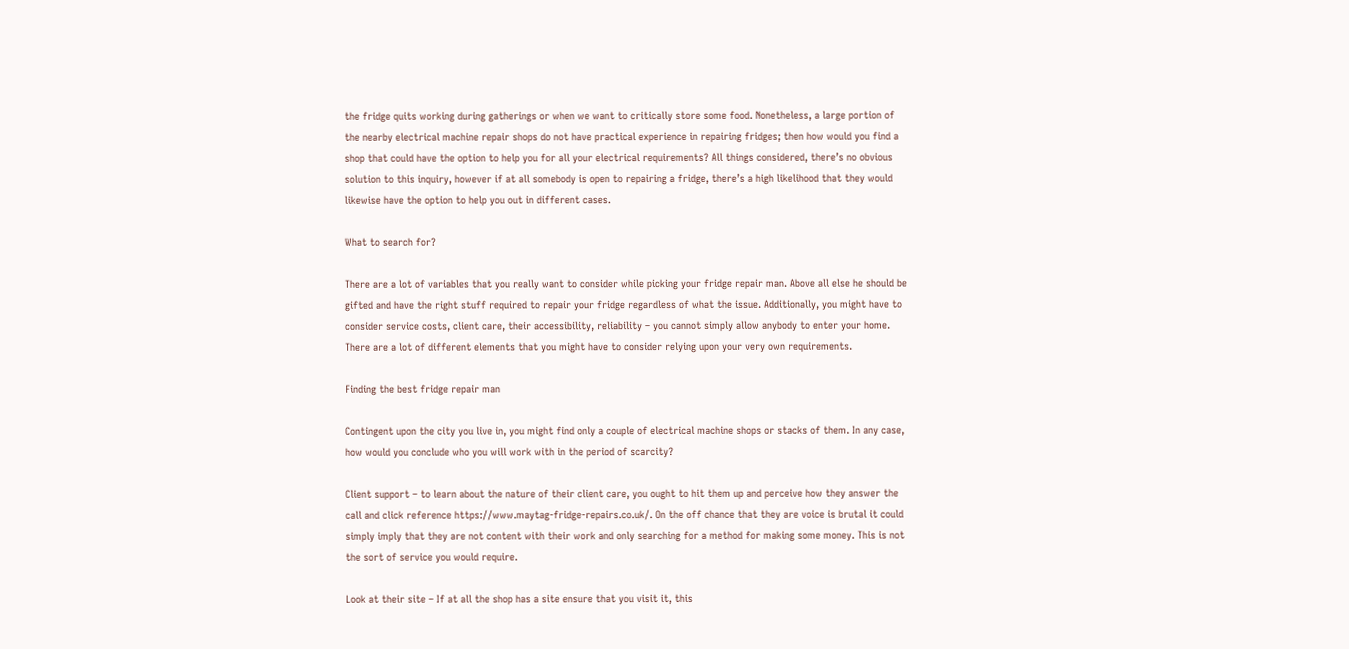the fridge quits working during gatherings or when we want to critically store some food. Nonetheless, a large portion of the nearby electrical machine repair shops do not have practical experience in repairing fridges; then how would you find a shop that could have the option to help you for all your electrical requirements? All things considered, there’s no obvious solution to this inquiry, however if at all somebody is open to repairing a fridge, there’s a high likelihood that they would likewise have the option to help you out in different cases.

What to search for?

There are a lot of variables that you really want to consider while picking your fridge repair man. Above all else he should be gifted and have the right stuff required to repair your fridge regardless of what the issue. Additionally, you might have to consider service costs, client care, their accessibility, reliability – you cannot simply allow anybody to enter your home. There are a lot of different elements that you might have to consider relying upon your very own requirements.

Finding the best fridge repair man

Contingent upon the city you live in, you might find only a couple of electrical machine shops or stacks of them. In any case, how would you conclude who you will work with in the period of scarcity?

Client support – to learn about the nature of their client care, you ought to hit them up and perceive how they answer the call and click reference https://www.maytag-fridge-repairs.co.uk/. On the off chance that they are voice is brutal it could simply imply that they are not content with their work and only searching for a method for making some money. This is not the sort of service you would require.

Look at their site – If at all the shop has a site ensure that you visit it, this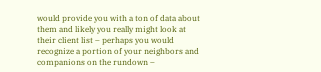would provide you with a ton of data about them and likely you really might look at their client list – perhaps you would recognize a portion of your neighbors and companions on the rundown –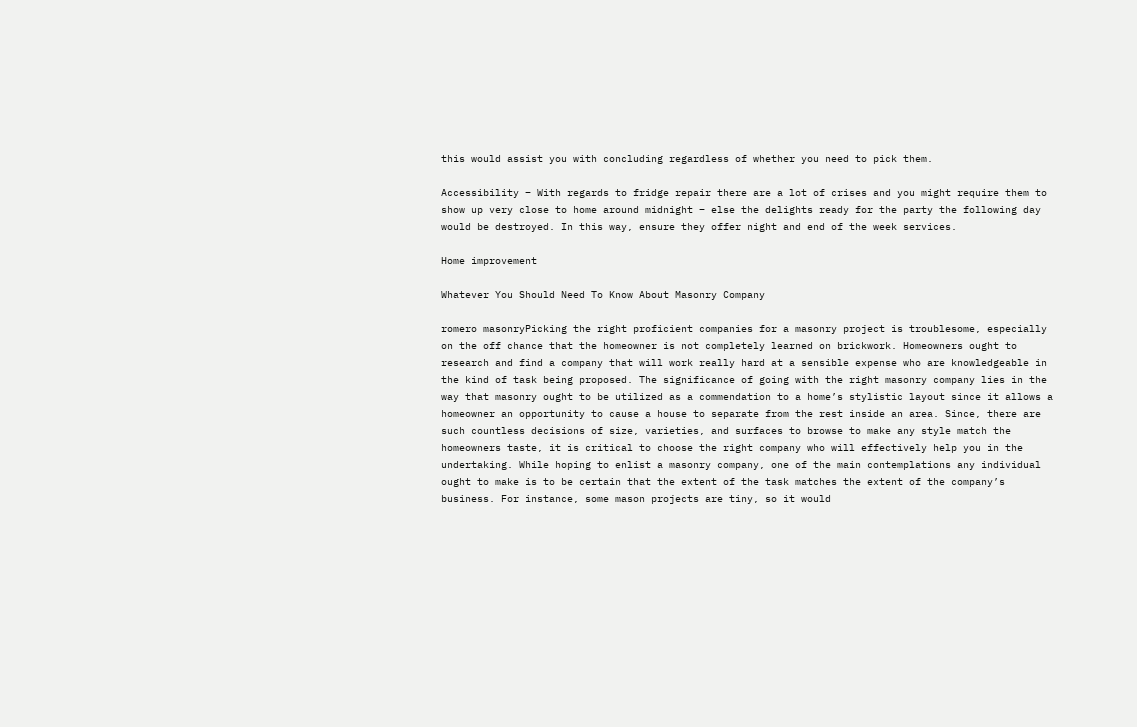this would assist you with concluding regardless of whether you need to pick them.

Accessibility – With regards to fridge repair there are a lot of crises and you might require them to show up very close to home around midnight – else the delights ready for the party the following day would be destroyed. In this way, ensure they offer night and end of the week services.

Home improvement

Whatever You Should Need To Know About Masonry Company

romero masonryPicking the right proficient companies for a masonry project is troublesome, especially on the off chance that the homeowner is not completely learned on brickwork. Homeowners ought to research and find a company that will work really hard at a sensible expense who are knowledgeable in the kind of task being proposed. The significance of going with the right masonry company lies in the way that masonry ought to be utilized as a commendation to a home’s stylistic layout since it allows a homeowner an opportunity to cause a house to separate from the rest inside an area. Since, there are such countless decisions of size, varieties, and surfaces to browse to make any style match the homeowners taste, it is critical to choose the right company who will effectively help you in the undertaking. While hoping to enlist a masonry company, one of the main contemplations any individual ought to make is to be certain that the extent of the task matches the extent of the company’s business. For instance, some mason projects are tiny, so it would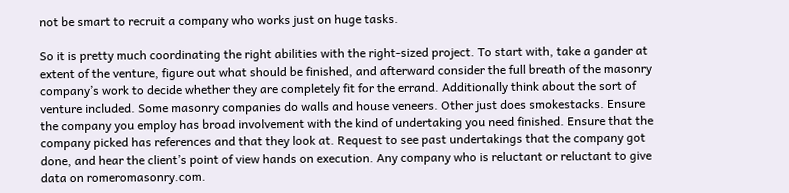not be smart to recruit a company who works just on huge tasks.

So it is pretty much coordinating the right abilities with the right-sized project. To start with, take a gander at extent of the venture, figure out what should be finished, and afterward consider the full breath of the masonry company’s work to decide whether they are completely fit for the errand. Additionally think about the sort of venture included. Some masonry companies do walls and house veneers. Other just does smokestacks. Ensure the company you employ has broad involvement with the kind of undertaking you need finished. Ensure that the company picked has references and that they look at. Request to see past undertakings that the company got done, and hear the client’s point of view hands on execution. Any company who is reluctant or reluctant to give data on romeromasonry.com.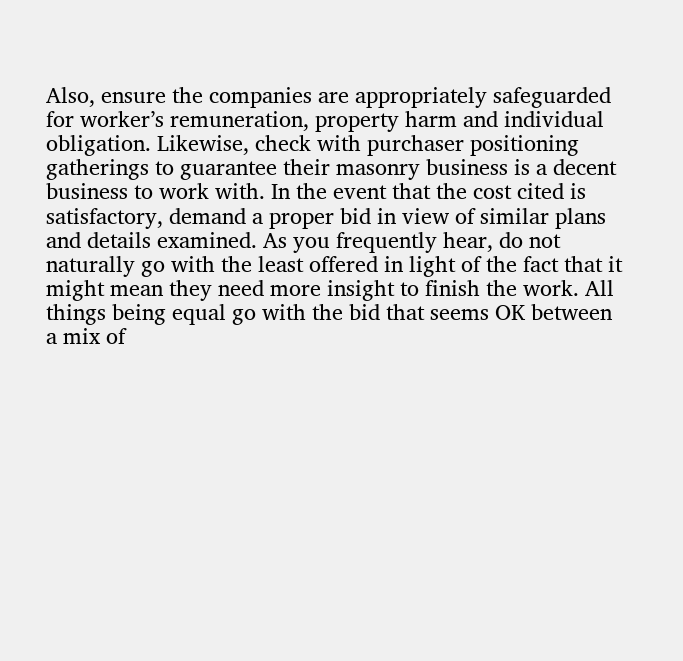Also, ensure the companies are appropriately safeguarded for worker’s remuneration, property harm and individual obligation. Likewise, check with purchaser positioning gatherings to guarantee their masonry business is a decent business to work with. In the event that the cost cited is satisfactory, demand a proper bid in view of similar plans and details examined. As you frequently hear, do not naturally go with the least offered in light of the fact that it might mean they need more insight to finish the work. All things being equal go with the bid that seems OK between a mix of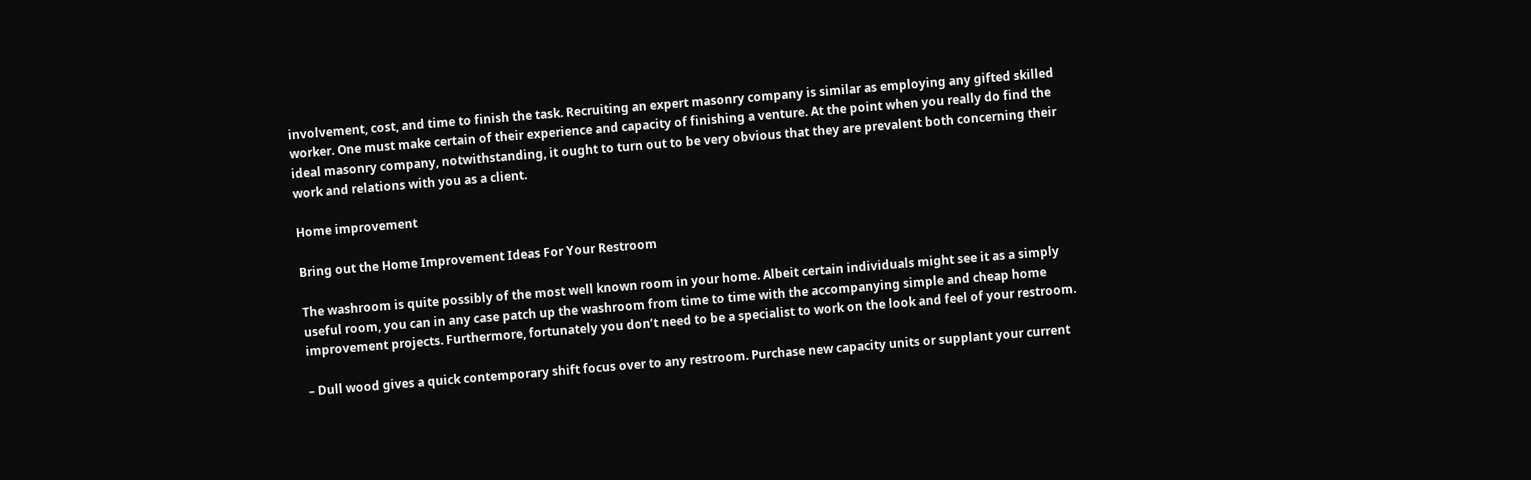involvement, cost, and time to finish the task. Recruiting an expert masonry company is similar as employing any gifted skilled worker. One must make certain of their experience and capacity of finishing a venture. At the point when you really do find the ideal masonry company, notwithstanding, it ought to turn out to be very obvious that they are prevalent both concerning their work and relations with you as a client.

Home improvement

Bring out the Home Improvement Ideas For Your Restroom

The washroom is quite possibly of the most well known room in your home. Albeit certain individuals might see it as a simply useful room, you can in any case patch up the washroom from time to time with the accompanying simple and cheap home improvement projects. Furthermore, fortunately you don’t need to be a specialist to work on the look and feel of your restroom.

– Dull wood gives a quick contemporary shift focus over to any restroom. Purchase new capacity units or supplant your current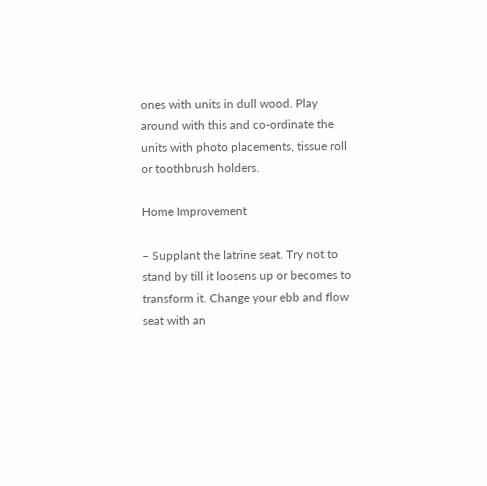ones with units in dull wood. Play around with this and co-ordinate the units with photo placements, tissue roll or toothbrush holders.

Home Improvement

– Supplant the latrine seat. Try not to stand by till it loosens up or becomes to transform it. Change your ebb and flow seat with an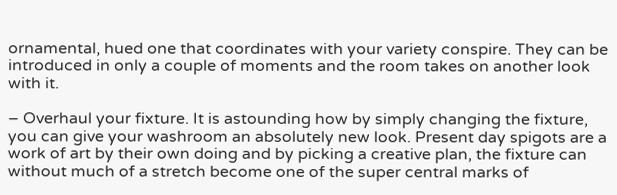ornamental, hued one that coordinates with your variety conspire. They can be introduced in only a couple of moments and the room takes on another look with it.

– Overhaul your fixture. It is astounding how by simply changing the fixture, you can give your washroom an absolutely new look. Present day spigots are a work of art by their own doing and by picking a creative plan, the fixture can without much of a stretch become one of the super central marks of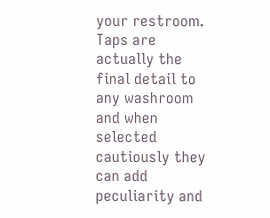your restroom. Taps are actually the final detail to any washroom and when selected cautiously they can add peculiarity and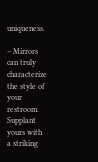uniqueness.

– Mirrors can truly characterize the style of your restroom. Supplant yours with a striking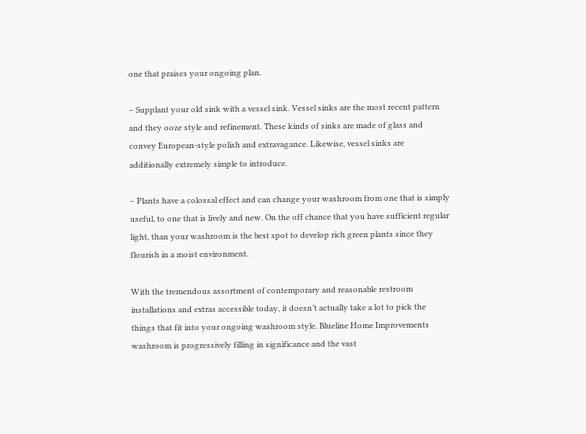one that praises your ongoing plan.

– Supplant your old sink with a vessel sink. Vessel sinks are the most recent pattern and they ooze style and refinement. These kinds of sinks are made of glass and convey European-style polish and extravagance. Likewise, vessel sinks are additionally extremely simple to introduce.

– Plants have a colossal effect and can change your washroom from one that is simply useful, to one that is lively and new. On the off chance that you have sufficient regular light, than your washroom is the best spot to develop rich green plants since they flourish in a moist environment.

With the tremendous assortment of contemporary and reasonable restroom installations and extras accessible today, it doesn’t actually take a lot to pick the things that fit into your ongoing washroom style. Blueline Home Improvements washroom is progressively filling in significance and the vast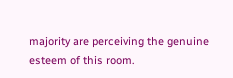majority are perceiving the genuine esteem of this room.